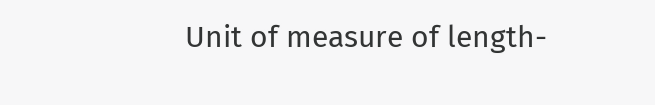Unit of measure of length-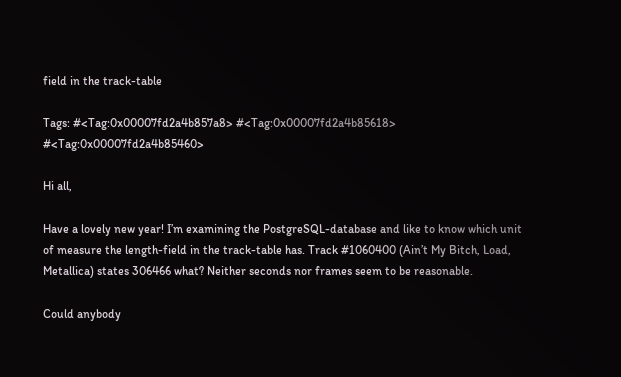field in the track-table

Tags: #<Tag:0x00007fd2a4b857a8> #<Tag:0x00007fd2a4b85618> #<Tag:0x00007fd2a4b85460>

Hi all,

Have a lovely new year! I’m examining the PostgreSQL-database and like to know which unit of measure the length-field in the track-table has. Track #1060400 (Ain’t My Bitch, Load, Metallica) states 306466 what? Neither seconds nor frames seem to be reasonable.

Could anybody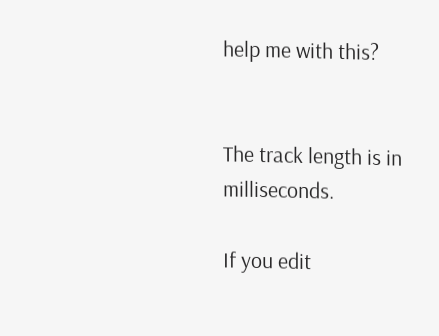help me with this?


The track length is in milliseconds.

If you edit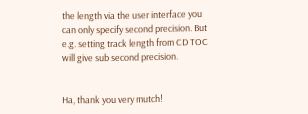the length via the user interface you can only specify second precision. But e.g. setting track length from CD TOC will give sub second precision.


Ha, thank you very mutch!